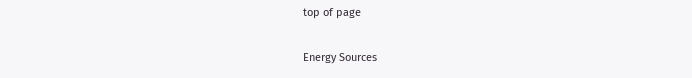top of page

Energy Sources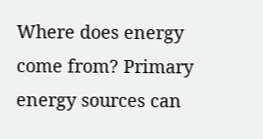Where does energy come from? Primary energy sources can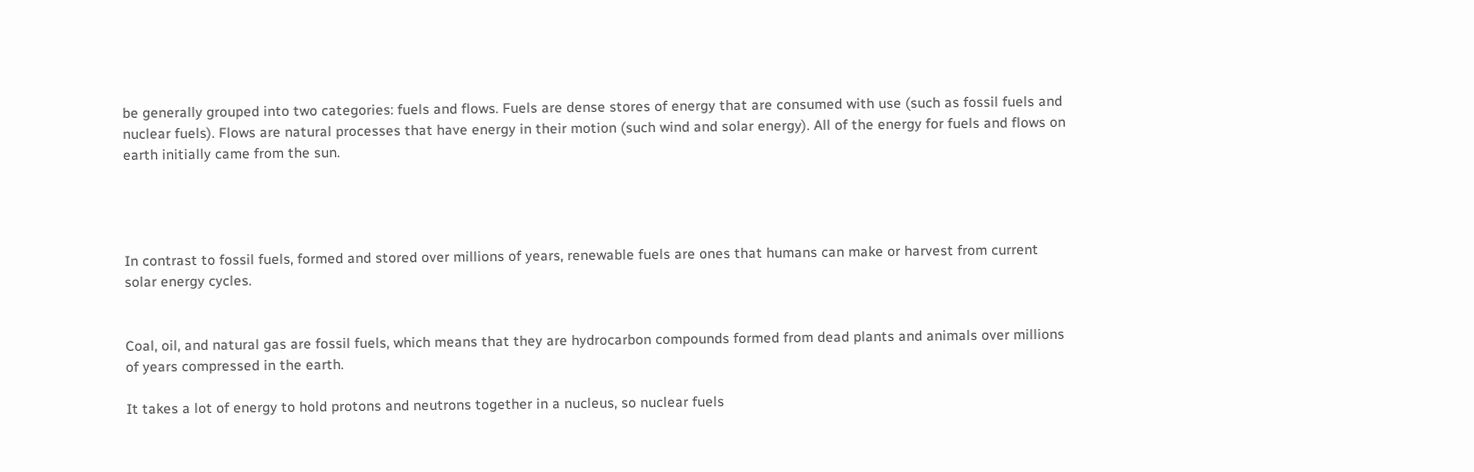be generally grouped into two categories: fuels and flows. Fuels are dense stores of energy that are consumed with use (such as fossil fuels and nuclear fuels). Flows are natural processes that have energy in their motion (such wind and solar energy). All of the energy for fuels and flows on earth initially came from the sun.




In contrast to fossil fuels, formed and stored over millions of years, renewable fuels are ones that humans can make or harvest from current solar energy cycles.


Coal, oil, and natural gas are fossil fuels, which means that they are hydrocarbon compounds formed from dead plants and animals over millions of years compressed in the earth.

It takes a lot of energy to hold protons and neutrons together in a nucleus, so nuclear fuels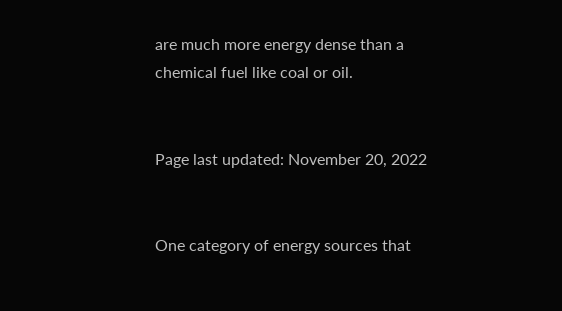are much more energy dense than a chemical fuel like coal or oil.


Page last updated: November 20, 2022


One category of energy sources that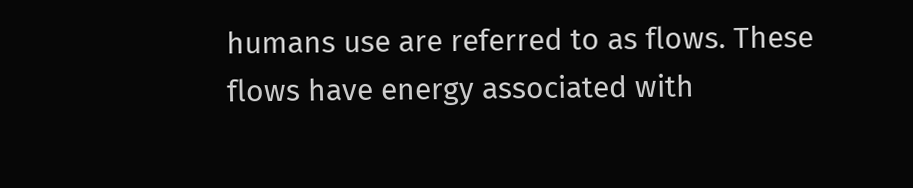humans use are referred to as flows. These flows have energy associated with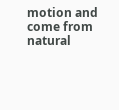motion and come from natural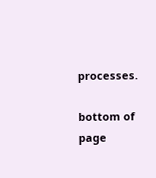processes.

bottom of page